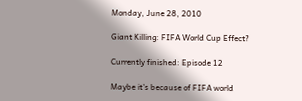Monday, June 28, 2010

Giant Killing: FIFA World Cup Effect?

Currently finished: Episode 12

Maybe it's because of FIFA world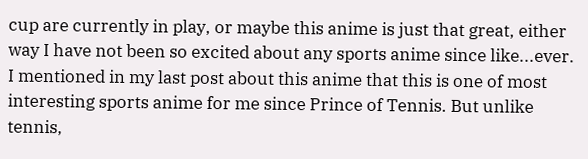cup are currently in play, or maybe this anime is just that great, either way I have not been so excited about any sports anime since like...ever. I mentioned in my last post about this anime that this is one of most interesting sports anime for me since Prince of Tennis. But unlike tennis,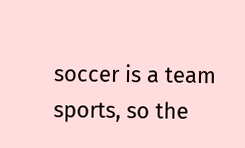soccer is a team sports, so the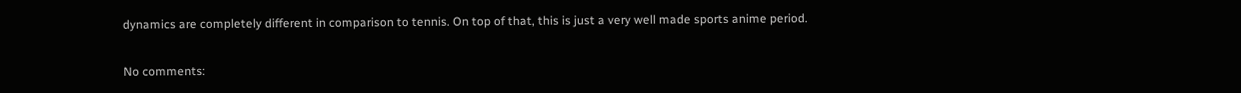dynamics are completely different in comparison to tennis. On top of that, this is just a very well made sports anime period.

No comments: